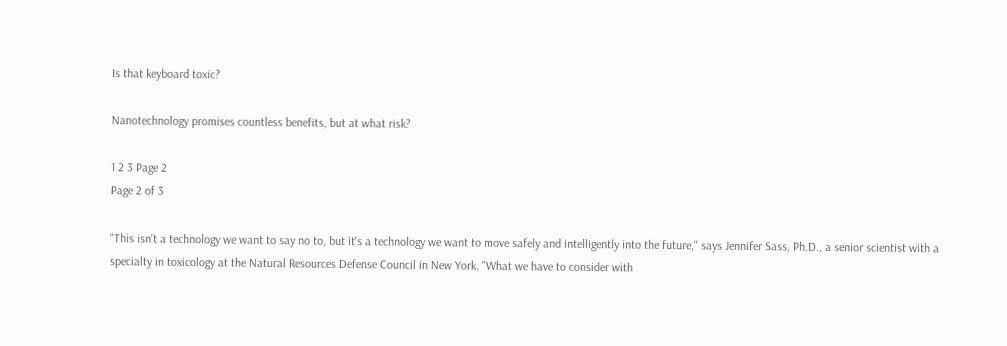Is that keyboard toxic?

Nanotechnology promises countless benefits, but at what risk?

1 2 3 Page 2
Page 2 of 3

"This isn't a technology we want to say no to, but it's a technology we want to move safely and intelligently into the future," says Jennifer Sass, Ph.D., a senior scientist with a specialty in toxicology at the Natural Resources Defense Council in New York. "What we have to consider with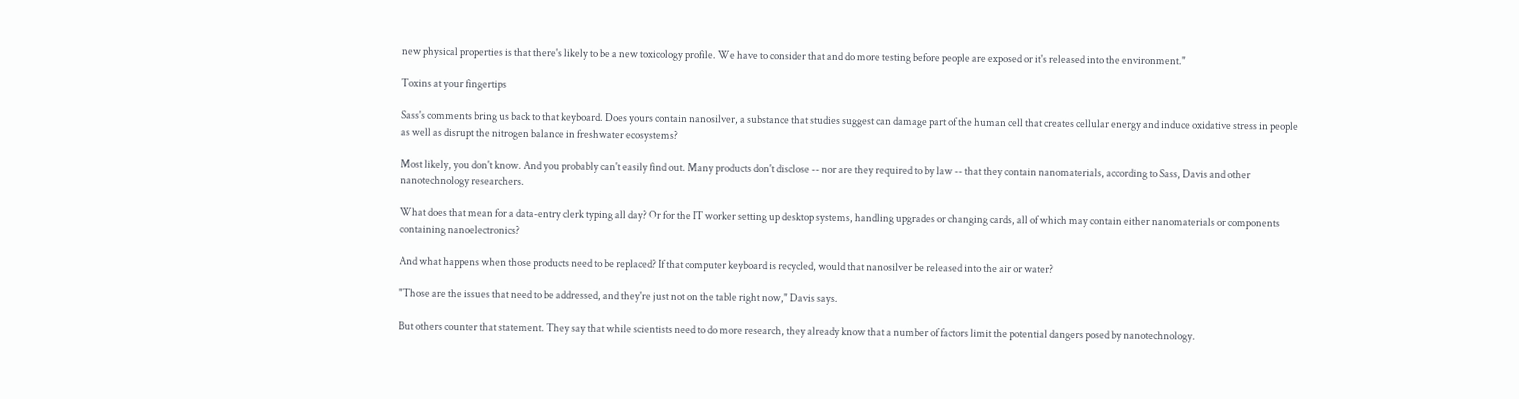new physical properties is that there's likely to be a new toxicology profile. We have to consider that and do more testing before people are exposed or it's released into the environment."

Toxins at your fingertips

Sass's comments bring us back to that keyboard. Does yours contain nanosilver, a substance that studies suggest can damage part of the human cell that creates cellular energy and induce oxidative stress in people as well as disrupt the nitrogen balance in freshwater ecosystems?

Most likely, you don't know. And you probably can't easily find out. Many products don't disclose -- nor are they required to by law -- that they contain nanomaterials, according to Sass, Davis and other nanotechnology researchers.

What does that mean for a data-entry clerk typing all day? Or for the IT worker setting up desktop systems, handling upgrades or changing cards, all of which may contain either nanomaterials or components containing nanoelectronics?

And what happens when those products need to be replaced? If that computer keyboard is recycled, would that nanosilver be released into the air or water?

"Those are the issues that need to be addressed, and they're just not on the table right now," Davis says.

But others counter that statement. They say that while scientists need to do more research, they already know that a number of factors limit the potential dangers posed by nanotechnology.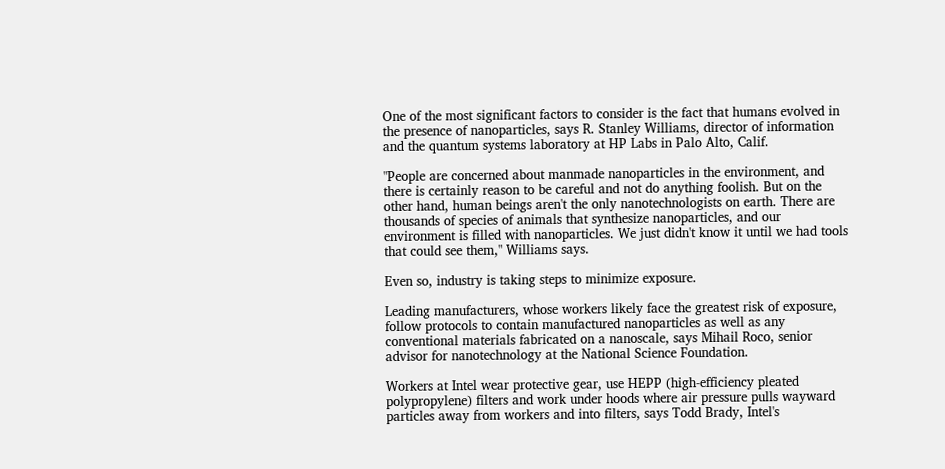One of the most significant factors to consider is the fact that humans evolved in the presence of nanoparticles, says R. Stanley Williams, director of information and the quantum systems laboratory at HP Labs in Palo Alto, Calif.

"People are concerned about manmade nanoparticles in the environment, and there is certainly reason to be careful and not do anything foolish. But on the other hand, human beings aren't the only nanotechnologists on earth. There are thousands of species of animals that synthesize nanoparticles, and our environment is filled with nanoparticles. We just didn't know it until we had tools that could see them," Williams says.

Even so, industry is taking steps to minimize exposure.

Leading manufacturers, whose workers likely face the greatest risk of exposure, follow protocols to contain manufactured nanoparticles as well as any conventional materials fabricated on a nanoscale, says Mihail Roco, senior advisor for nanotechnology at the National Science Foundation.

Workers at Intel wear protective gear, use HEPP (high-efficiency pleated polypropylene) filters and work under hoods where air pressure pulls wayward particles away from workers and into filters, says Todd Brady, Intel's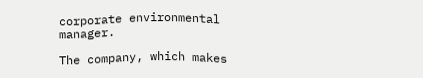corporate environmental manager.

The company, which makes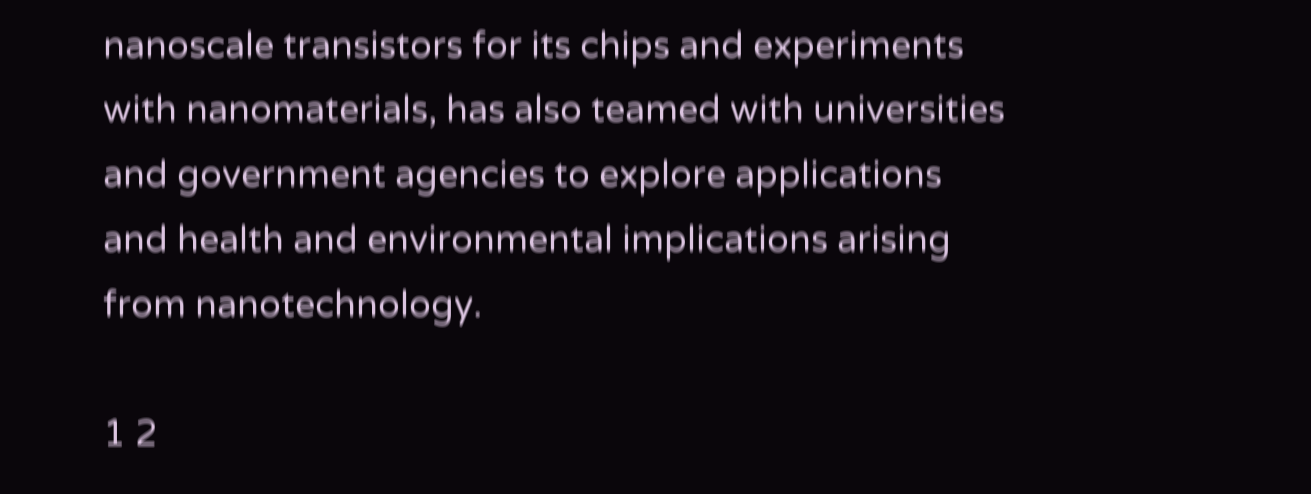nanoscale transistors for its chips and experiments with nanomaterials, has also teamed with universities and government agencies to explore applications and health and environmental implications arising from nanotechnology.

1 2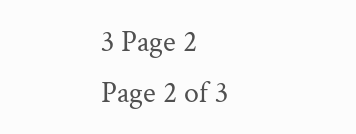3 Page 2
Page 2 of 3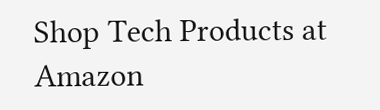Shop Tech Products at Amazon